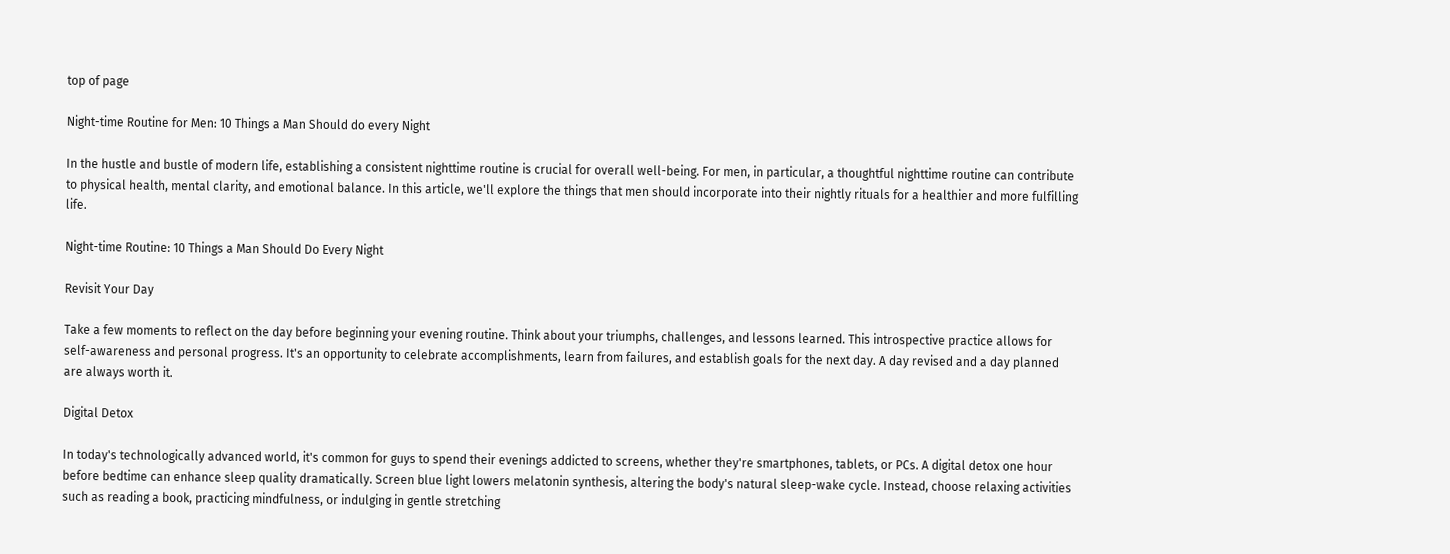top of page

Night-time Routine for Men: 10 Things a Man Should do every Night

In the hustle and bustle of modern life, establishing a consistent nighttime routine is crucial for overall well-being. For men, in particular, a thoughtful nighttime routine can contribute to physical health, mental clarity, and emotional balance. In this article, we'll explore the things that men should incorporate into their nightly rituals for a healthier and more fulfilling life.

Night-time Routine: 10 Things a Man Should Do Every Night

Revisit Your Day

Take a few moments to reflect on the day before beginning your evening routine. Think about your triumphs, challenges, and lessons learned. This introspective practice allows for self-awareness and personal progress. It's an opportunity to celebrate accomplishments, learn from failures, and establish goals for the next day. A day revised and a day planned are always worth it.

Digital Detox

In today's technologically advanced world, it's common for guys to spend their evenings addicted to screens, whether they're smartphones, tablets, or PCs. A digital detox one hour before bedtime can enhance sleep quality dramatically. Screen blue light lowers melatonin synthesis, altering the body's natural sleep-wake cycle. Instead, choose relaxing activities such as reading a book, practicing mindfulness, or indulging in gentle stretching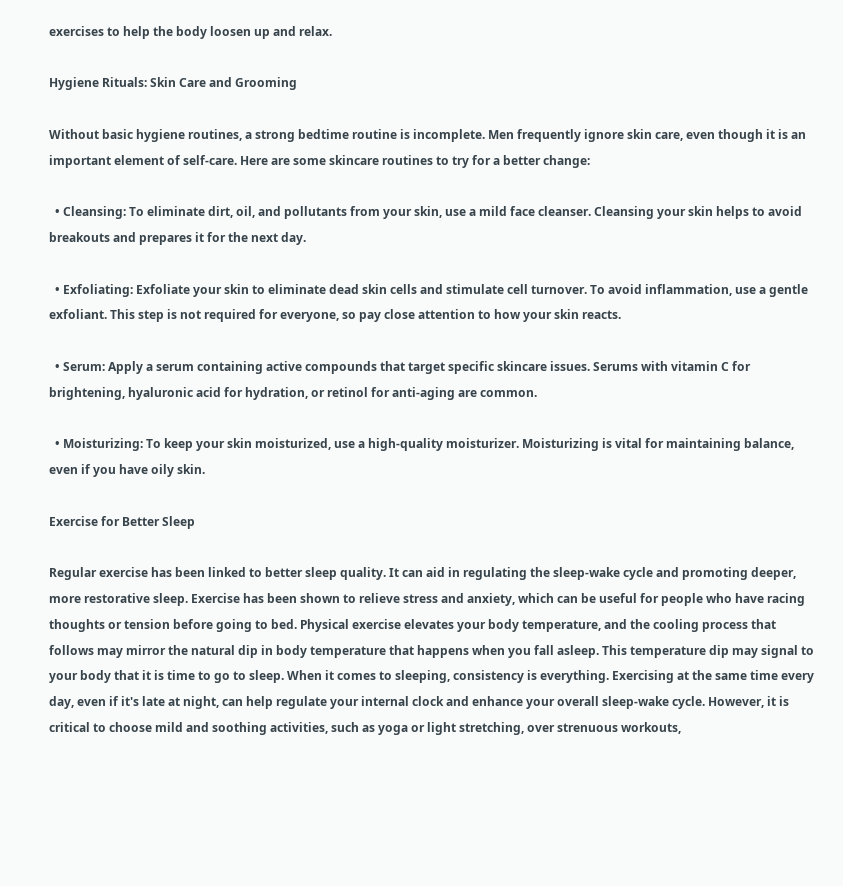exercises to help the body loosen up and relax.

Hygiene Rituals: Skin Care and Grooming

Without basic hygiene routines, a strong bedtime routine is incomplete. Men frequently ignore skin care, even though it is an important element of self-care. Here are some skincare routines to try for a better change:

  • Cleansing: To eliminate dirt, oil, and pollutants from your skin, use a mild face cleanser. Cleansing your skin helps to avoid breakouts and prepares it for the next day.

  • Exfoliating: Exfoliate your skin to eliminate dead skin cells and stimulate cell turnover. To avoid inflammation, use a gentle exfoliant. This step is not required for everyone, so pay close attention to how your skin reacts.

  • Serum: Apply a serum containing active compounds that target specific skincare issues. Serums with vitamin C for brightening, hyaluronic acid for hydration, or retinol for anti-aging are common.

  • Moisturizing: To keep your skin moisturized, use a high-quality moisturizer. Moisturizing is vital for maintaining balance, even if you have oily skin.

Exercise for Better Sleep

Regular exercise has been linked to better sleep quality. It can aid in regulating the sleep-wake cycle and promoting deeper, more restorative sleep. Exercise has been shown to relieve stress and anxiety, which can be useful for people who have racing thoughts or tension before going to bed. Physical exercise elevates your body temperature, and the cooling process that follows may mirror the natural dip in body temperature that happens when you fall asleep. This temperature dip may signal to your body that it is time to go to sleep. When it comes to sleeping, consistency is everything. Exercising at the same time every day, even if it's late at night, can help regulate your internal clock and enhance your overall sleep-wake cycle. However, it is critical to choose mild and soothing activities, such as yoga or light stretching, over strenuous workouts,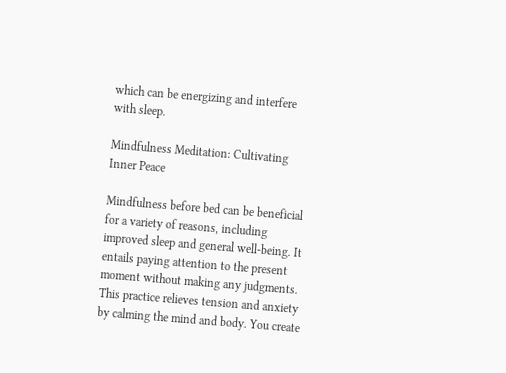which can be energizing and interfere with sleep.

Mindfulness Meditation: Cultivating Inner Peace

Mindfulness before bed can be beneficial for a variety of reasons, including improved sleep and general well-being. It entails paying attention to the present moment without making any judgments. This practice relieves tension and anxiety by calming the mind and body. You create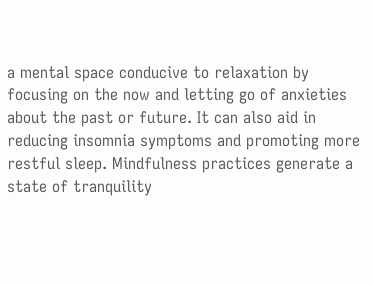a mental space conducive to relaxation by focusing on the now and letting go of anxieties about the past or future. It can also aid in reducing insomnia symptoms and promoting more restful sleep. Mindfulness practices generate a state of tranquility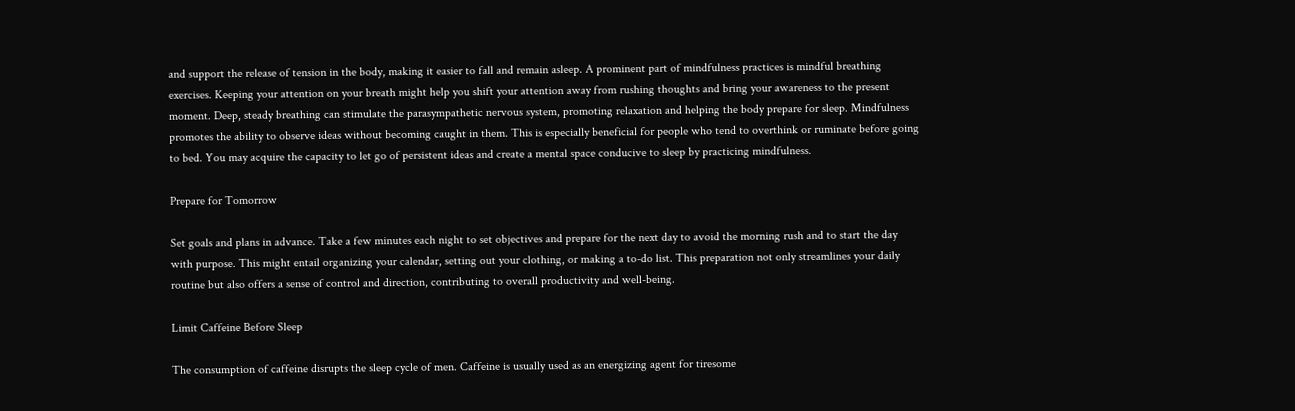and support the release of tension in the body, making it easier to fall and remain asleep. A prominent part of mindfulness practices is mindful breathing exercises. Keeping your attention on your breath might help you shift your attention away from rushing thoughts and bring your awareness to the present moment. Deep, steady breathing can stimulate the parasympathetic nervous system, promoting relaxation and helping the body prepare for sleep. Mindfulness promotes the ability to observe ideas without becoming caught in them. This is especially beneficial for people who tend to overthink or ruminate before going to bed. You may acquire the capacity to let go of persistent ideas and create a mental space conducive to sleep by practicing mindfulness.

Prepare for Tomorrow

Set goals and plans in advance. Take a few minutes each night to set objectives and prepare for the next day to avoid the morning rush and to start the day with purpose. This might entail organizing your calendar, setting out your clothing, or making a to-do list. This preparation not only streamlines your daily routine but also offers a sense of control and direction, contributing to overall productivity and well-being.

Limit Caffeine Before Sleep

The consumption of caffeine disrupts the sleep cycle of men. Caffeine is usually used as an energizing agent for tiresome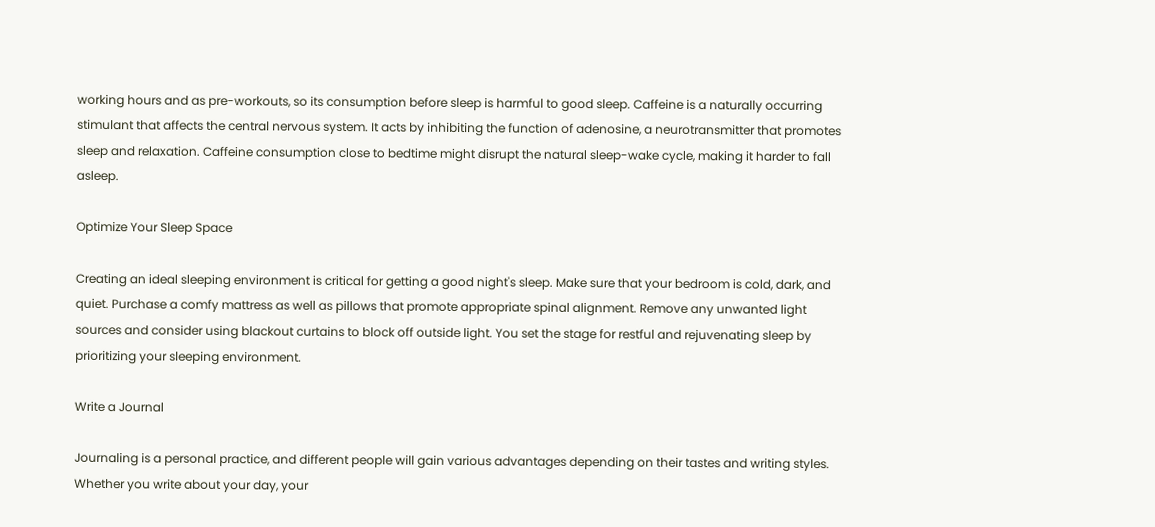working hours and as pre-workouts, so its consumption before sleep is harmful to good sleep. Caffeine is a naturally occurring stimulant that affects the central nervous system. It acts by inhibiting the function of adenosine, a neurotransmitter that promotes sleep and relaxation. Caffeine consumption close to bedtime might disrupt the natural sleep-wake cycle, making it harder to fall asleep.

Optimize Your Sleep Space

Creating an ideal sleeping environment is critical for getting a good night's sleep. Make sure that your bedroom is cold, dark, and quiet. Purchase a comfy mattress as well as pillows that promote appropriate spinal alignment. Remove any unwanted light sources and consider using blackout curtains to block off outside light. You set the stage for restful and rejuvenating sleep by prioritizing your sleeping environment.

Write a Journal

Journaling is a personal practice, and different people will gain various advantages depending on their tastes and writing styles. Whether you write about your day, your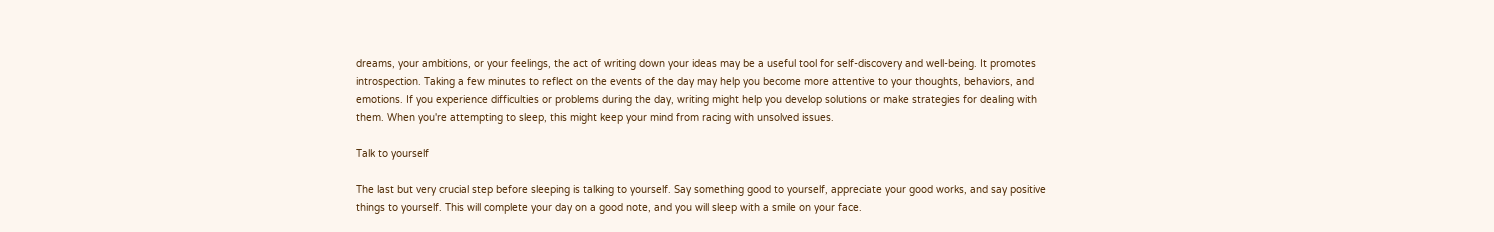dreams, your ambitions, or your feelings, the act of writing down your ideas may be a useful tool for self-discovery and well-being. It promotes introspection. Taking a few minutes to reflect on the events of the day may help you become more attentive to your thoughts, behaviors, and emotions. If you experience difficulties or problems during the day, writing might help you develop solutions or make strategies for dealing with them. When you're attempting to sleep, this might keep your mind from racing with unsolved issues.

Talk to yourself

The last but very crucial step before sleeping is talking to yourself. Say something good to yourself, appreciate your good works, and say positive things to yourself. This will complete your day on a good note, and you will sleep with a smile on your face.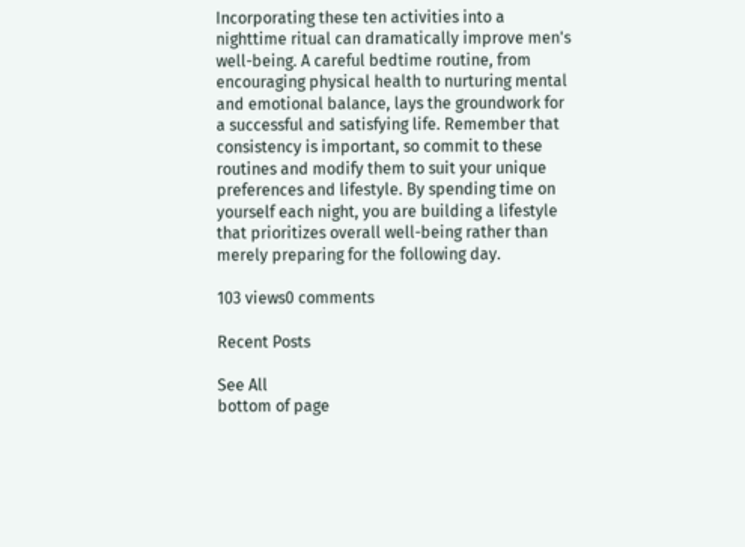Incorporating these ten activities into a nighttime ritual can dramatically improve men's well-being. A careful bedtime routine, from encouraging physical health to nurturing mental and emotional balance, lays the groundwork for a successful and satisfying life. Remember that consistency is important, so commit to these routines and modify them to suit your unique preferences and lifestyle. By spending time on yourself each night, you are building a lifestyle that prioritizes overall well-being rather than merely preparing for the following day.

103 views0 comments

Recent Posts

See All
bottom of page